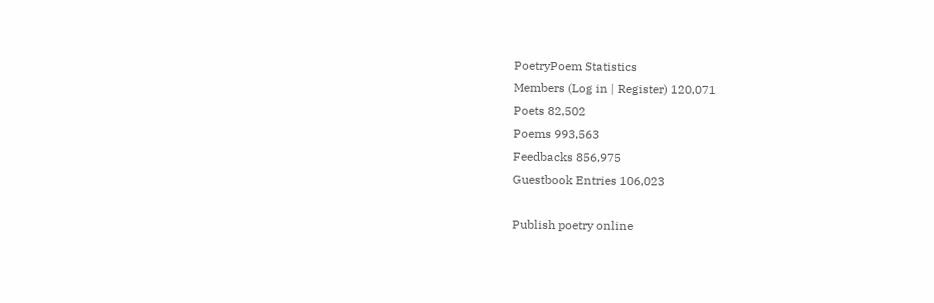PoetryPoem Statistics
Members (Log in | Register) 120,071
Poets 82,502
Poems 993,563
Feedbacks 856,975
Guestbook Entries 106,023

Publish poetry online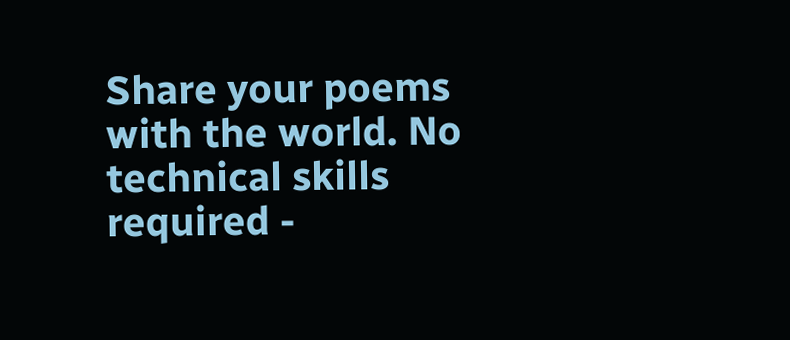Share your poems with the world. No technical skills required -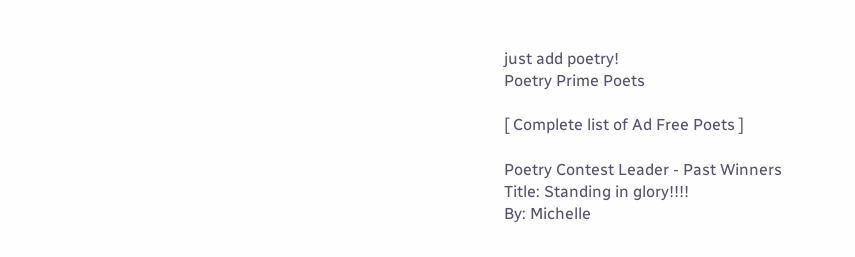just add poetry!
Poetry Prime Poets

[ Complete list of Ad Free Poets ]

Poetry Contest Leader - Past Winners
Title: Standing in glory!!!!
By: Michelle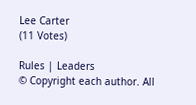Lee Carter
(11 Votes)

Rules | Leaders
© Copyright each author. All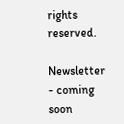rights reserved.

Newsletter - coming soon